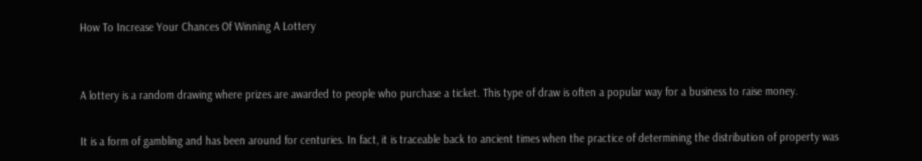How To Increase Your Chances Of Winning A Lottery


A lottery is a random drawing where prizes are awarded to people who purchase a ticket. This type of draw is often a popular way for a business to raise money.

It is a form of gambling and has been around for centuries. In fact, it is traceable back to ancient times when the practice of determining the distribution of property was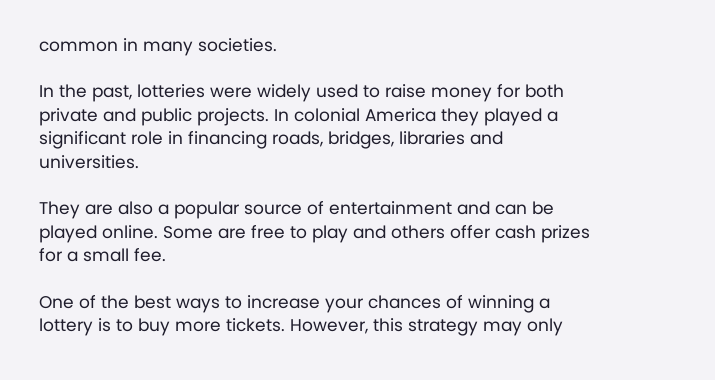common in many societies.

In the past, lotteries were widely used to raise money for both private and public projects. In colonial America they played a significant role in financing roads, bridges, libraries and universities.

They are also a popular source of entertainment and can be played online. Some are free to play and others offer cash prizes for a small fee.

One of the best ways to increase your chances of winning a lottery is to buy more tickets. However, this strategy may only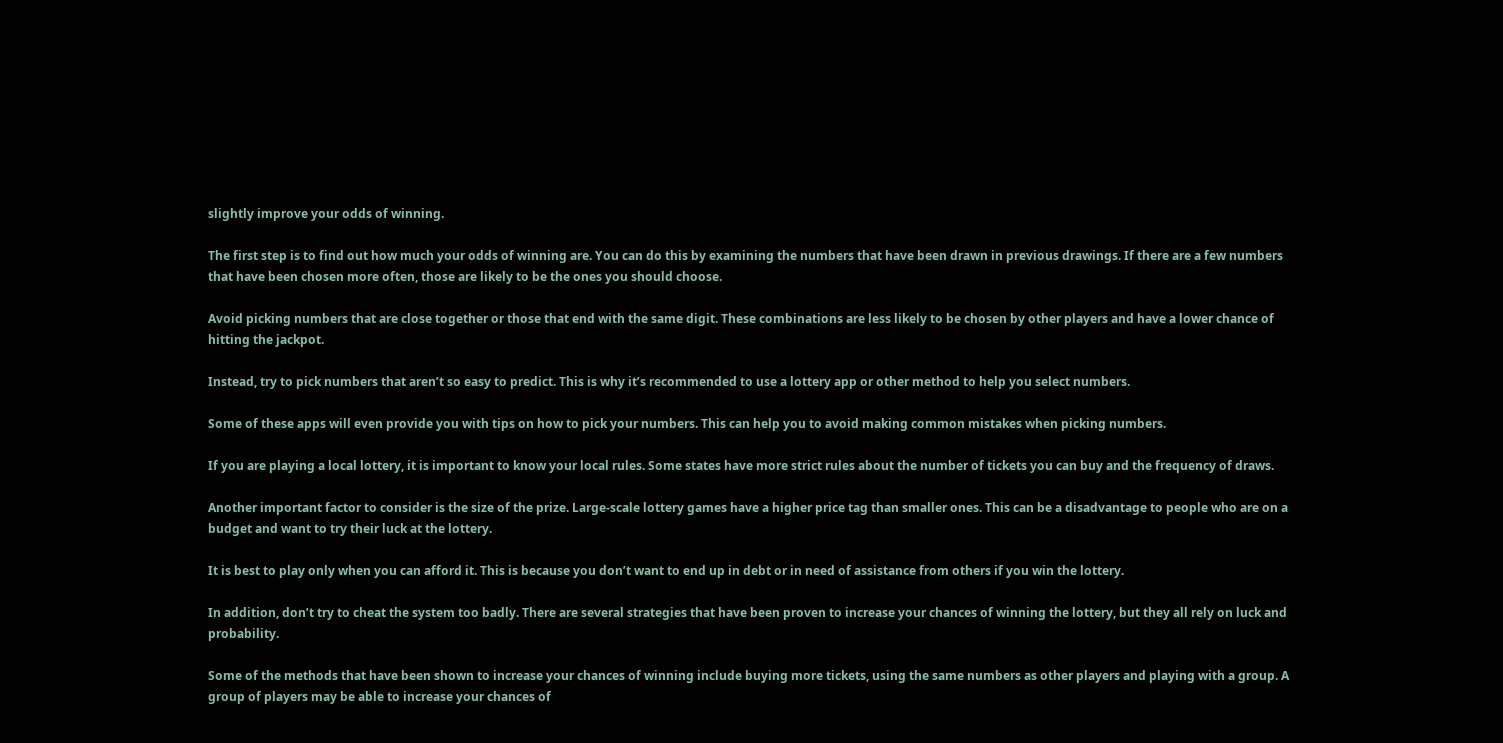slightly improve your odds of winning.

The first step is to find out how much your odds of winning are. You can do this by examining the numbers that have been drawn in previous drawings. If there are a few numbers that have been chosen more often, those are likely to be the ones you should choose.

Avoid picking numbers that are close together or those that end with the same digit. These combinations are less likely to be chosen by other players and have a lower chance of hitting the jackpot.

Instead, try to pick numbers that aren’t so easy to predict. This is why it’s recommended to use a lottery app or other method to help you select numbers.

Some of these apps will even provide you with tips on how to pick your numbers. This can help you to avoid making common mistakes when picking numbers.

If you are playing a local lottery, it is important to know your local rules. Some states have more strict rules about the number of tickets you can buy and the frequency of draws.

Another important factor to consider is the size of the prize. Large-scale lottery games have a higher price tag than smaller ones. This can be a disadvantage to people who are on a budget and want to try their luck at the lottery.

It is best to play only when you can afford it. This is because you don’t want to end up in debt or in need of assistance from others if you win the lottery.

In addition, don’t try to cheat the system too badly. There are several strategies that have been proven to increase your chances of winning the lottery, but they all rely on luck and probability.

Some of the methods that have been shown to increase your chances of winning include buying more tickets, using the same numbers as other players and playing with a group. A group of players may be able to increase your chances of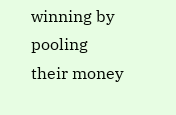winning by pooling their money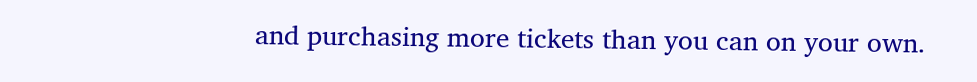and purchasing more tickets than you can on your own.